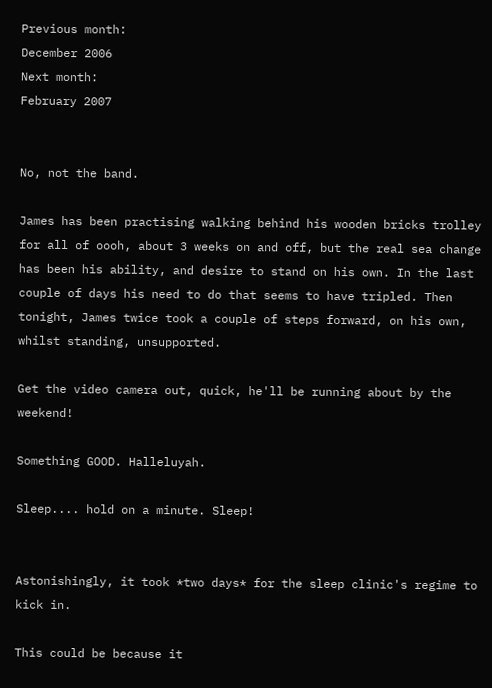Previous month:
December 2006
Next month:
February 2007


No, not the band.

James has been practising walking behind his wooden bricks trolley for all of oooh, about 3 weeks on and off, but the real sea change has been his ability, and desire to stand on his own. In the last couple of days his need to do that seems to have tripled. Then tonight, James twice took a couple of steps forward, on his own, whilst standing, unsupported.

Get the video camera out, quick, he'll be running about by the weekend!

Something GOOD. Halleluyah.

Sleep.... hold on a minute. Sleep!


Astonishingly, it took *two days* for the sleep clinic's regime to kick in.

This could be because it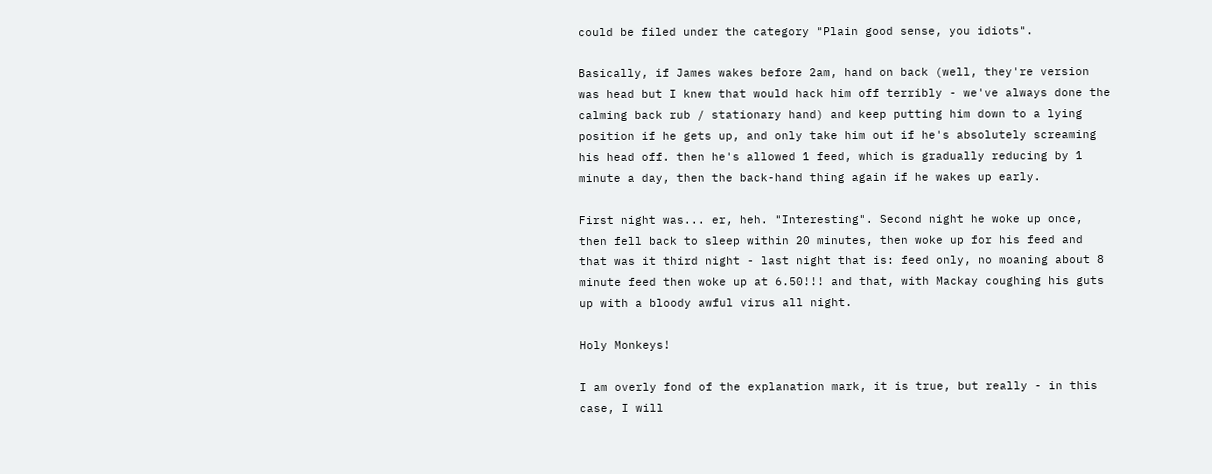could be filed under the category "Plain good sense, you idiots".

Basically, if James wakes before 2am, hand on back (well, they're version was head but I knew that would hack him off terribly - we've always done the calming back rub / stationary hand) and keep putting him down to a lying position if he gets up, and only take him out if he's absolutely screaming his head off. then he's allowed 1 feed, which is gradually reducing by 1 minute a day, then the back-hand thing again if he wakes up early.

First night was... er, heh. "Interesting". Second night he woke up once, then fell back to sleep within 20 minutes, then woke up for his feed and that was it third night - last night that is: feed only, no moaning about 8 minute feed then woke up at 6.50!!! and that, with Mackay coughing his guts up with a bloody awful virus all night.

Holy Monkeys!

I am overly fond of the explanation mark, it is true, but really - in this case, I will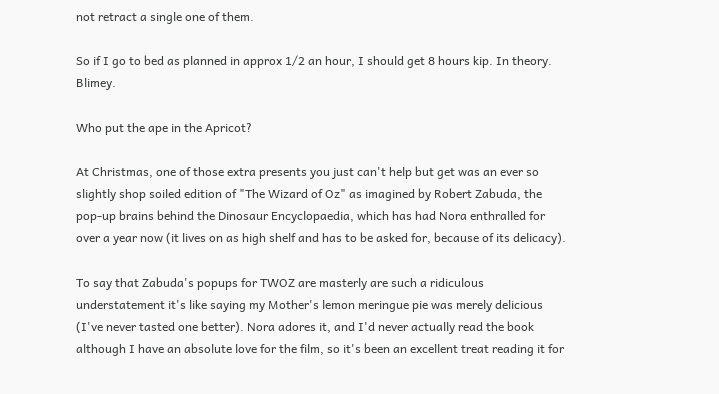not retract a single one of them.

So if I go to bed as planned in approx 1/2 an hour, I should get 8 hours kip. In theory. Blimey.

Who put the ape in the Apricot?

At Christmas, one of those extra presents you just can't help but get was an ever so slightly shop soiled edition of "The Wizard of Oz" as imagined by Robert Zabuda, the pop-up brains behind the Dinosaur Encyclopaedia, which has had Nora enthralled for over a year now (it lives on as high shelf and has to be asked for, because of its delicacy).

To say that Zabuda's popups for TWOZ are masterly are such a ridiculous understatement it's like saying my Mother's lemon meringue pie was merely delicious (I've never tasted one better). Nora adores it, and I'd never actually read the book although I have an absolute love for the film, so it's been an excellent treat reading it for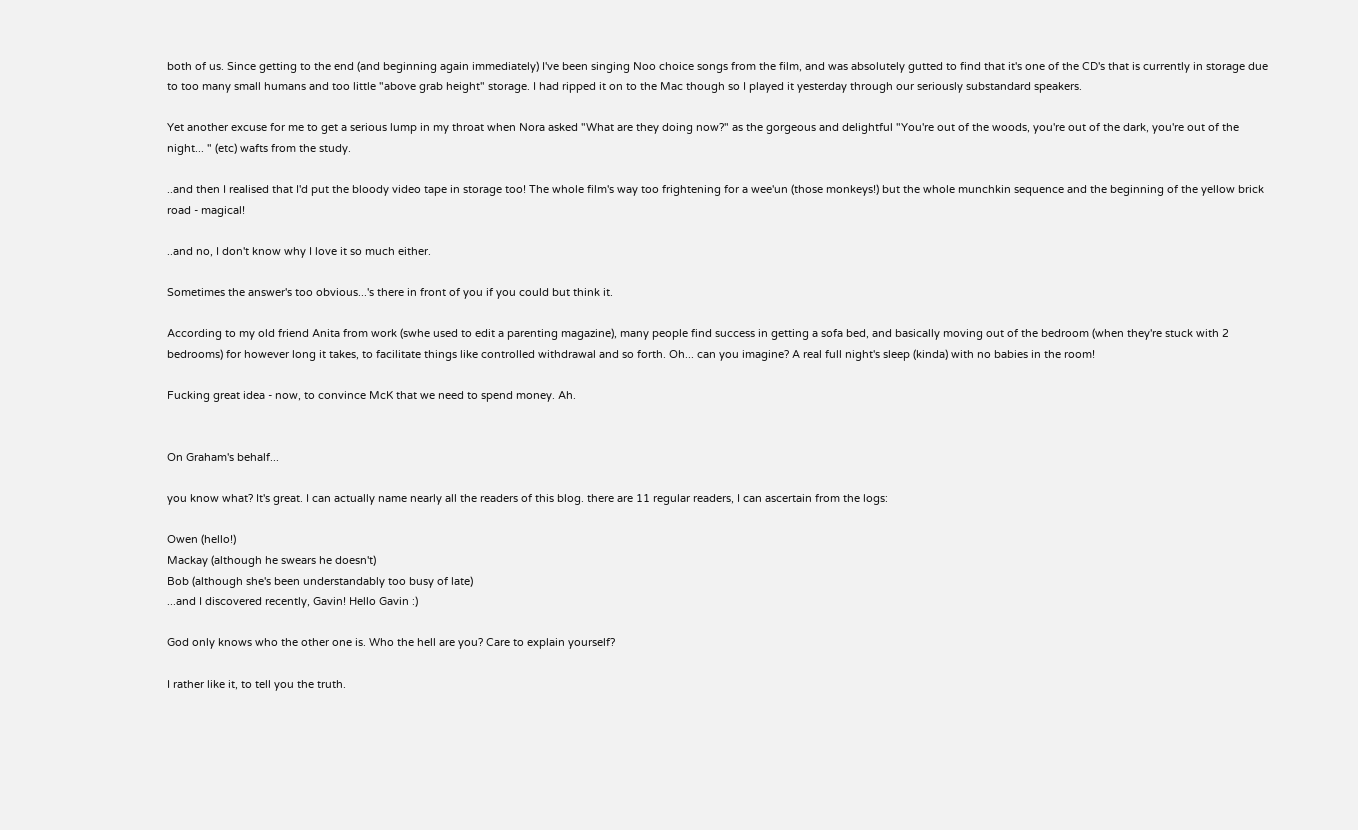both of us. Since getting to the end (and beginning again immediately) I've been singing Noo choice songs from the film, and was absolutely gutted to find that it's one of the CD's that is currently in storage due to too many small humans and too little "above grab height" storage. I had ripped it on to the Mac though so I played it yesterday through our seriously substandard speakers.

Yet another excuse for me to get a serious lump in my throat when Nora asked "What are they doing now?" as the gorgeous and delightful "You're out of the woods, you're out of the dark, you're out of the night... " (etc) wafts from the study.

..and then I realised that I'd put the bloody video tape in storage too! The whole film's way too frightening for a wee'un (those monkeys!) but the whole munchkin sequence and the beginning of the yellow brick road - magical!

..and no, I don't know why I love it so much either.

Sometimes the answer's too obvious...'s there in front of you if you could but think it.

According to my old friend Anita from work (swhe used to edit a parenting magazine), many people find success in getting a sofa bed, and basically moving out of the bedroom (when they're stuck with 2 bedrooms) for however long it takes, to facilitate things like controlled withdrawal and so forth. Oh... can you imagine? A real full night's sleep (kinda) with no babies in the room!

Fucking great idea - now, to convince McK that we need to spend money. Ah.


On Graham's behalf...

you know what? It's great. I can actually name nearly all the readers of this blog. there are 11 regular readers, I can ascertain from the logs:

Owen (hello!)
Mackay (although he swears he doesn't)
Bob (although she's been understandably too busy of late)
...and I discovered recently, Gavin! Hello Gavin :)

God only knows who the other one is. Who the hell are you? Care to explain yourself?

I rather like it, to tell you the truth.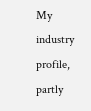My industry profile, partly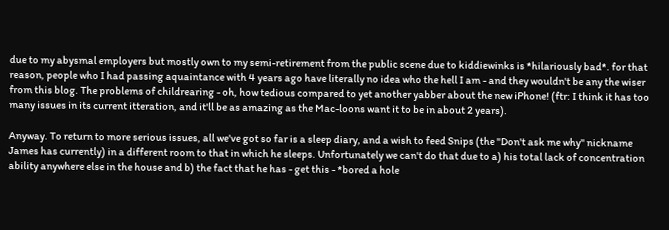due to my abysmal employers but mostly own to my semi-retirement from the public scene due to kiddiewinks is *hilariously bad*. for that reason, people who I had passing aquaintance with 4 years ago have literally no idea who the hell I am - and they wouldn't be any the wiser from this blog. The problems of childrearing - oh, how tedious compared to yet another yabber about the new iPhone! (ftr: I think it has too many issues in its current itteration, and it'll be as amazing as the Mac-loons want it to be in about 2 years).

Anyway. To return to more serious issues, all we've got so far is a sleep diary, and a wish to feed Snips (the "Don't ask me why" nickname James has currently) in a different room to that in which he sleeps. Unfortunately we can't do that due to a) his total lack of concentration ability anywhere else in the house and b) the fact that he has - get this - *bored a hole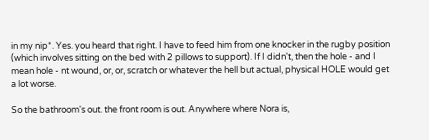in my nip*. Yes. you heard that right. I have to feed him from one knocker in the rugby position (which involves sitting on the bed with 2 pillows to support). If I didn't, then the hole - and I mean hole - nt wound, or, or, scratch or whatever the hell but actual, physical HOLE would get a lot worse.

So the bathroom's out. the front room is out. Anywhere where Nora is,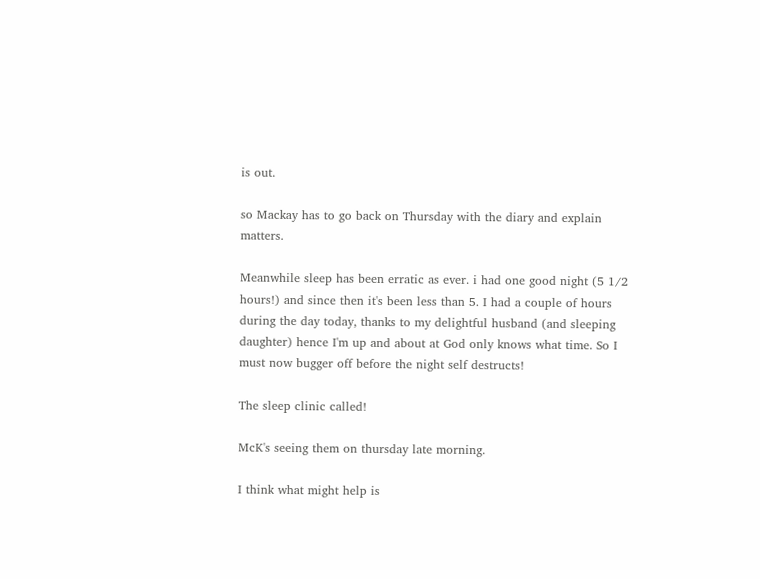is out.

so Mackay has to go back on Thursday with the diary and explain matters.

Meanwhile sleep has been erratic as ever. i had one good night (5 1/2 hours!) and since then it's been less than 5. I had a couple of hours during the day today, thanks to my delightful husband (and sleeping daughter) hence I'm up and about at God only knows what time. So I must now bugger off before the night self destructs!

The sleep clinic called!

McK's seeing them on thursday late morning.

I think what might help is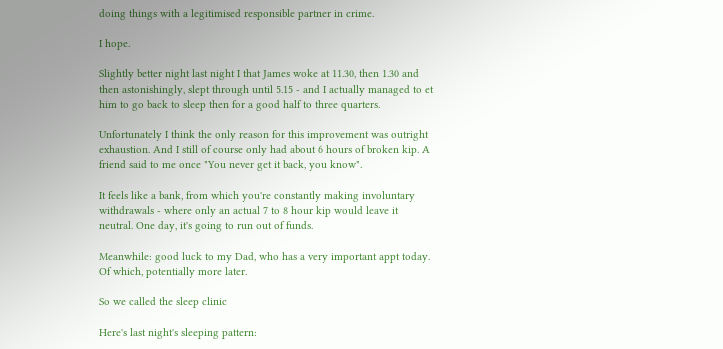doing things with a legitimised responsible partner in crime.

I hope.

Slightly better night last night I that James woke at 11.30, then 1.30 and then astonishingly, slept through until 5.15 - and I actually managed to et him to go back to sleep then for a good half to three quarters.

Unfortunately I think the only reason for this improvement was outright exhaustion. And I still of course only had about 6 hours of broken kip. A friend said to me once "You never get it back, you know".

It feels like a bank, from which you're constantly making involuntary withdrawals - where only an actual 7 to 8 hour kip would leave it neutral. One day, it's going to run out of funds.

Meanwhile: good luck to my Dad, who has a very important appt today. Of which, potentially more later.

So we called the sleep clinic

Here's last night's sleeping pattern: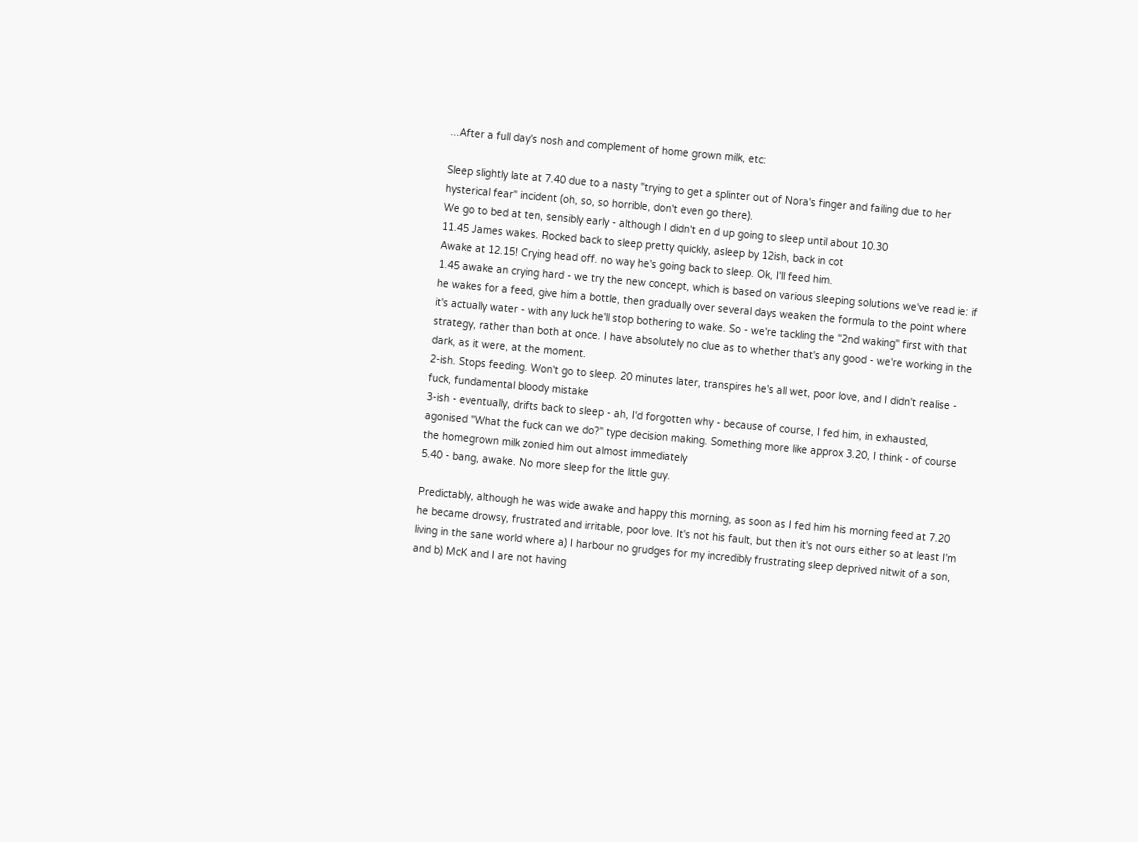...After a full day's nosh and complement of home grown milk, etc:

Sleep slightly late at 7.40 due to a nasty "trying to get a splinter out of Nora's finger and failing due to her hysterical fear" incident (oh, so, so horrible, don't even go there).
We go to bed at ten, sensibly early - although I didn't en d up going to sleep until about 10.30
11.45 James wakes. Rocked back to sleep pretty quickly, asleep by 12ish, back in cot
Awake at 12.15! Crying head off. no way he's going back to sleep. Ok, I'll feed him.
1.45 awake an crying hard - we try the new concept, which is based on various sleeping solutions we've read ie: if he wakes for a feed, give him a bottle, then gradually over several days weaken the formula to the point where it's actually water - with any luck he'll stop bothering to wake. So - we're tackling the "2nd waking" first with that strategy, rather than both at once. I have absolutely no clue as to whether that's any good - we're working in the dark, as it were, at the moment.
2-ish. Stops feeding. Won't go to sleep. 20 minutes later, transpires he's all wet, poor love, and I didn't realise - fuck, fundamental bloody mistake
3-ish - eventually, drifts back to sleep - ah, I'd forgotten why - because of course, I fed him, in exhausted, agonised "What the fuck can we do?" type decision making. Something more like approx 3.20, I think - of course the homegrown milk zonied him out almost immediately
5.40 - bang, awake. No more sleep for the little guy.

Predictably, although he was wide awake and happy this morning, as soon as I fed him his morning feed at 7.20 he became drowsy, frustrated and irritable, poor love. It's not his fault, but then it's not ours either so at least I'm living in the sane world where a) I harbour no grudges for my incredibly frustrating sleep deprived nitwit of a son, and b) McK and I are not having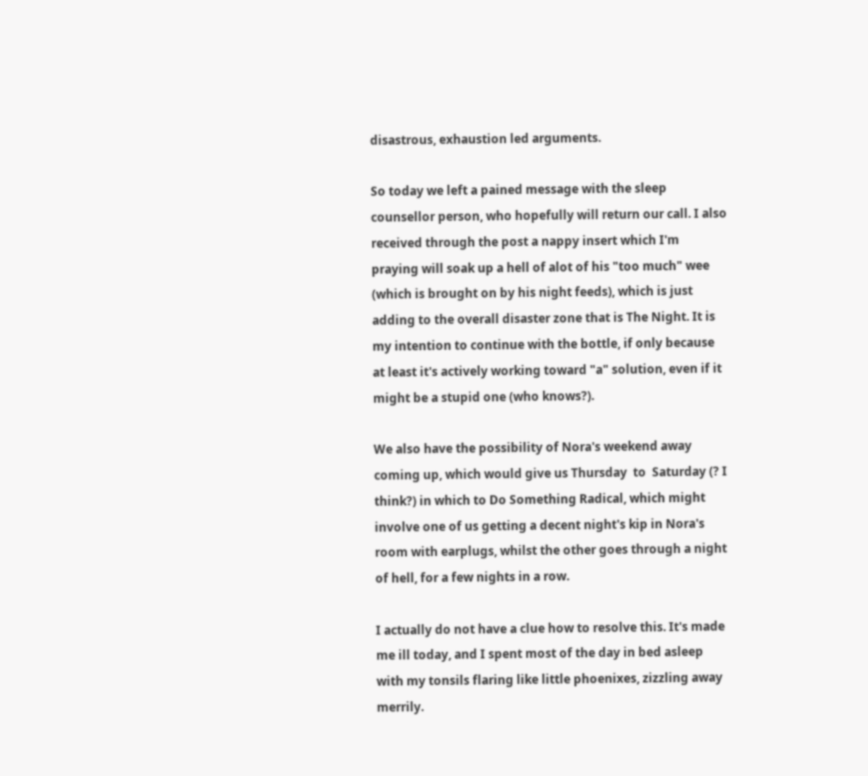disastrous, exhaustion led arguments.

So today we left a pained message with the sleep counsellor person, who hopefully will return our call. I also received through the post a nappy insert which I'm praying will soak up a hell of alot of his "too much" wee (which is brought on by his night feeds), which is just adding to the overall disaster zone that is The Night. It is my intention to continue with the bottle, if only because at least it's actively working toward "a" solution, even if it might be a stupid one (who knows?).

We also have the possibility of Nora's weekend away coming up, which would give us Thursday  to  Saturday (? I think?) in which to Do Something Radical, which might involve one of us getting a decent night's kip in Nora's room with earplugs, whilst the other goes through a night of hell, for a few nights in a row.

I actually do not have a clue how to resolve this. It's made me ill today, and I spent most of the day in bed asleep with my tonsils flaring like little phoenixes, zizzling away merrily.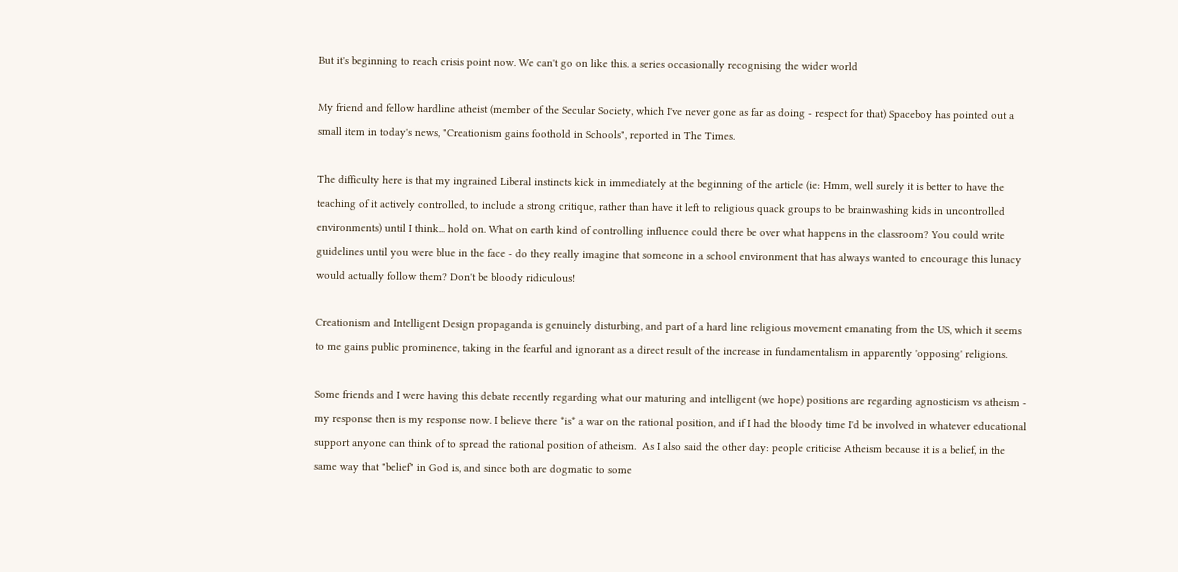But it's beginning to reach crisis point now. We can't go on like this. a series occasionally recognising the wider world

My friend and fellow hardline atheist (member of the Secular Society, which I've never gone as far as doing - respect for that) Spaceboy has pointed out a small item in today's news, "Creationism gains foothold in Schools", reported in The Times.

The difficulty here is that my ingrained Liberal instincts kick in immediately at the beginning of the article (ie: Hmm, well surely it is better to have the teaching of it actively controlled, to include a strong critique, rather than have it left to religious quack groups to be brainwashing kids in uncontrolled environments) until I think... hold on. What on earth kind of controlling influence could there be over what happens in the classroom? You could write guidelines until you were blue in the face - do they really imagine that someone in a school environment that has always wanted to encourage this lunacy would actually follow them? Don't be bloody ridiculous!

Creationism and Intelligent Design propaganda is genuinely disturbing, and part of a hard line religious movement emanating from the US, which it seems to me gains public prominence, taking in the fearful and ignorant as a direct result of the increase in fundamentalism in apparently 'opposing' religions.

Some friends and I were having this debate recently regarding what our maturing and intelligent (we hope) positions are regarding agnosticism vs atheism - my response then is my response now. I believe there *is* a war on the rational position, and if I had the bloody time I'd be involved in whatever educational support anyone can think of to spread the rational position of atheism.  As I also said the other day: people criticise Atheism because it is a belief, in the same way that "belief" in God is, and since both are dogmatic to some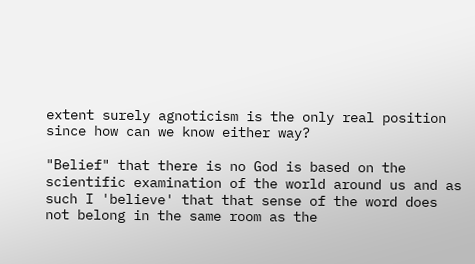extent surely agnoticism is the only real position since how can we know either way?

"Belief" that there is no God is based on the scientific examination of the world around us and as such I 'believe' that that sense of the word does not belong in the same room as the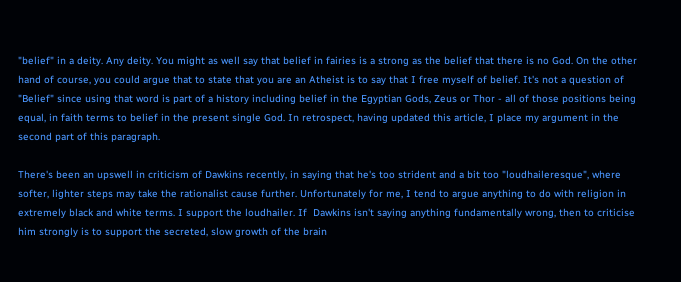"belief" in a deity. Any deity. You might as well say that belief in fairies is a strong as the belief that there is no God. On the other hand of course, you could argue that to state that you are an Atheist is to say that I free myself of belief. It's not a question of "Belief" since using that word is part of a history including belief in the Egyptian Gods, Zeus or Thor - all of those positions being equal, in faith terms to belief in the present single God. In retrospect, having updated this article, I place my argument in the second part of this paragraph.

There's been an upswell in criticism of Dawkins recently, in saying that he's too strident and a bit too "loudhaileresque", where softer, lighter steps may take the rationalist cause further. Unfortunately for me, I tend to argue anything to do with religion in extremely black and white terms. I support the loudhailer. If  Dawkins isn't saying anything fundamentally wrong, then to criticise him strongly is to support the secreted, slow growth of the brain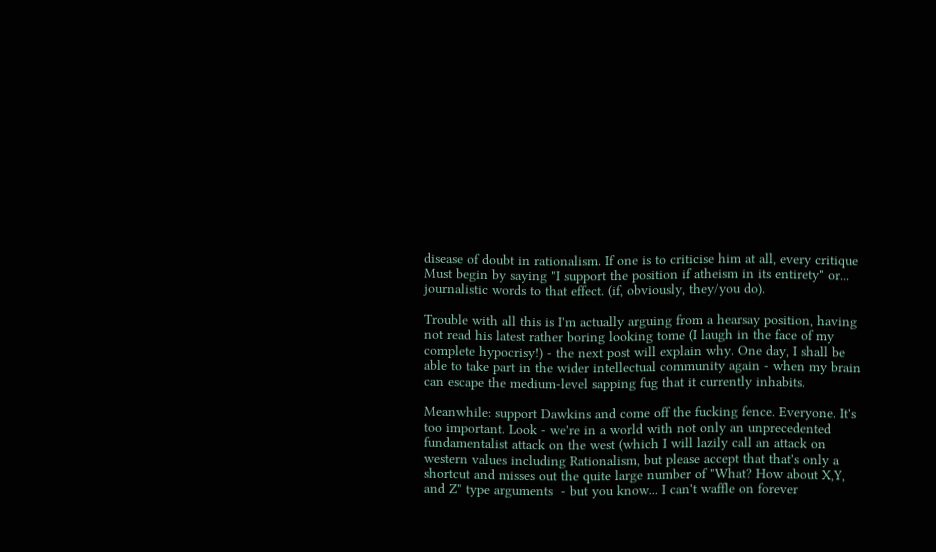disease of doubt in rationalism. If one is to criticise him at all, every critique Must begin by saying "I support the position if atheism in its entirety" or... journalistic words to that effect. (if, obviously, they/you do).

Trouble with all this is I'm actually arguing from a hearsay position, having not read his latest rather boring looking tome (I laugh in the face of my complete hypocrisy!) - the next post will explain why. One day, I shall be able to take part in the wider intellectual community again - when my brain can escape the medium-level sapping fug that it currently inhabits.

Meanwhile: support Dawkins and come off the fucking fence. Everyone. It's too important. Look - we're in a world with not only an unprecedented fundamentalist attack on the west (which I will lazily call an attack on western values including Rationalism, but please accept that that's only a shortcut and misses out the quite large number of "What? How about X,Y, and Z" type arguments  - but you know... I can't waffle on forever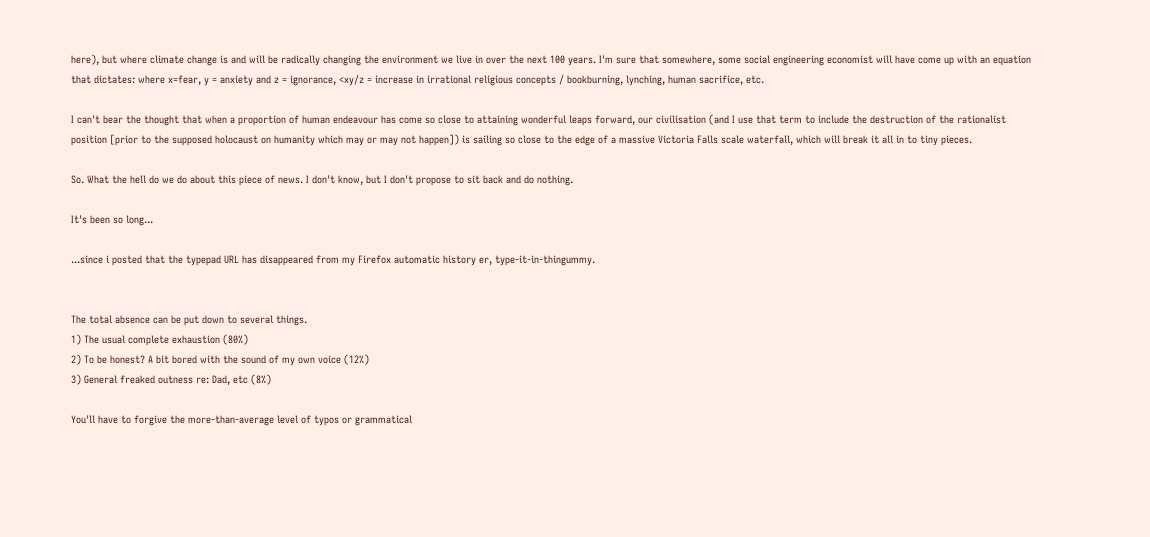here), but where climate change is and will be radically changing the environment we live in over the next 100 years. I'm sure that somewhere, some social engineering economist will have come up with an equation that dictates: where x=fear, y = anxiety and z = ignorance, <xy/z = increase in irrational religious concepts / bookburning, lynching, human sacrifice, etc.

I can't bear the thought that when a proportion of human endeavour has come so close to attaining wonderful leaps forward, our civilisation (and I use that term to include the destruction of the rationalist position [prior to the supposed holocaust on humanity which may or may not happen]) is sailing so close to the edge of a massive Victoria Falls scale waterfall, which will break it all in to tiny pieces.

So. What the hell do we do about this piece of news. I don't know, but I don't propose to sit back and do nothing.

It's been so long...

...since i posted that the typepad URL has disappeared from my Firefox automatic history er, type-it-in-thingummy.


The total absence can be put down to several things.
1) The usual complete exhaustion (80%)
2) To be honest? A bit bored with the sound of my own voice (12%)
3) General freaked outness re: Dad, etc (8%)

You'll have to forgive the more-than-average level of typos or grammatical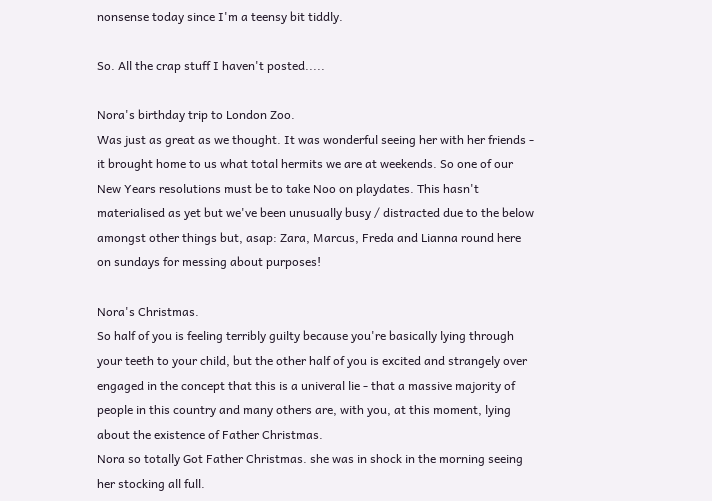nonsense today since I'm a teensy bit tiddly.

So. All the crap stuff I haven't posted.....

Nora's birthday trip to London Zoo.
Was just as great as we thought. It was wonderful seeing her with her friends - it brought home to us what total hermits we are at weekends. So one of our New Years resolutions must be to take Noo on playdates. This hasn't materialised as yet but we've been unusually busy / distracted due to the below amongst other things but, asap: Zara, Marcus, Freda and Lianna round here on sundays for messing about purposes!

Nora's Christmas.
So half of you is feeling terribly guilty because you're basically lying through your teeth to your child, but the other half of you is excited and strangely over engaged in the concept that this is a univeral lie - that a massive majority of people in this country and many others are, with you, at this moment, lying about the existence of Father Christmas.
Nora so totally Got Father Christmas. she was in shock in the morning seeing her stocking all full.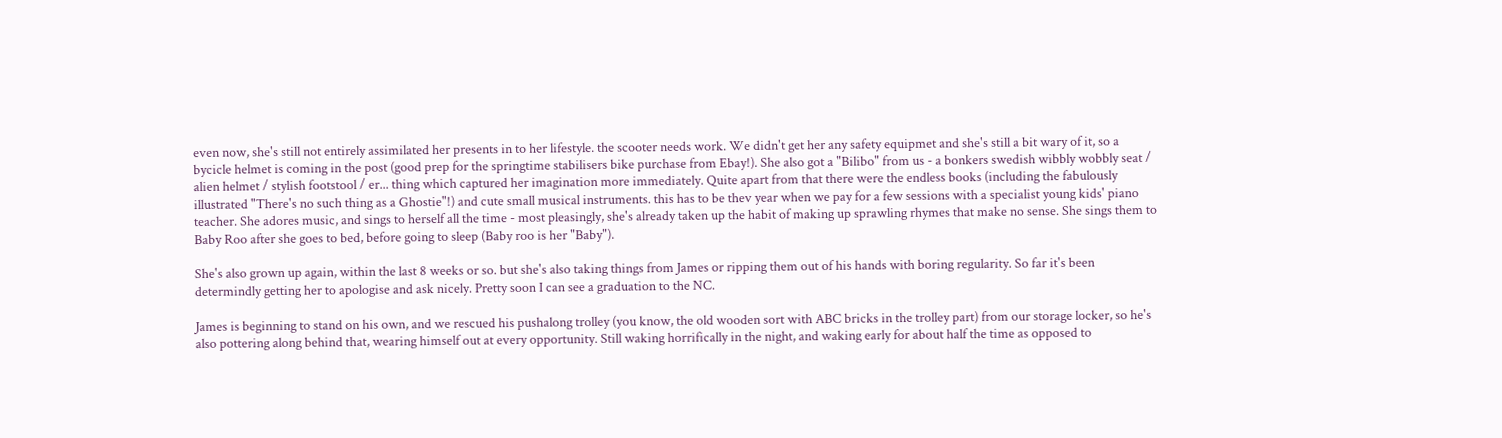even now, she's still not entirely assimilated her presents in to her lifestyle. the scooter needs work. We didn't get her any safety equipmet and she's still a bit wary of it, so a bycicle helmet is coming in the post (good prep for the springtime stabilisers bike purchase from Ebay!). She also got a "Bilibo" from us - a bonkers swedish wibbly wobbly seat / alien helmet / stylish footstool / er... thing which captured her imagination more immediately. Quite apart from that there were the endless books (including the fabulously illustrated "There's no such thing as a Ghostie"!) and cute small musical instruments. this has to be thev year when we pay for a few sessions with a specialist young kids' piano teacher. She adores music, and sings to herself all the time - most pleasingly, she's already taken up the habit of making up sprawling rhymes that make no sense. She sings them to Baby Roo after she goes to bed, before going to sleep (Baby roo is her "Baby").

She's also grown up again, within the last 8 weeks or so. but she's also taking things from James or ripping them out of his hands with boring regularity. So far it's been determindly getting her to apologise and ask nicely. Pretty soon I can see a graduation to the NC.

James is beginning to stand on his own, and we rescued his pushalong trolley (you know, the old wooden sort with ABC bricks in the trolley part) from our storage locker, so he's also pottering along behind that, wearing himself out at every opportunity. Still waking horrifically in the night, and waking early for about half the time as opposed to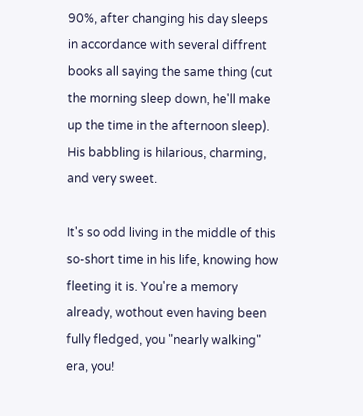90%, after changing his day sleeps in accordance with several diffrent books all saying the same thing (cut the morning sleep down, he'll make up the time in the afternoon sleep). His babbling is hilarious, charming, and very sweet.

It's so odd living in the middle of this so-short time in his life, knowing how fleeting it is. You're a memory already, wothout even having been fully fledged, you "nearly walking" era, you!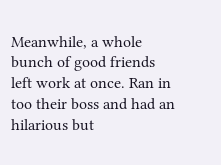Meanwhile, a whole bunch of good friends left work at once. Ran in too their boss and had an hilarious but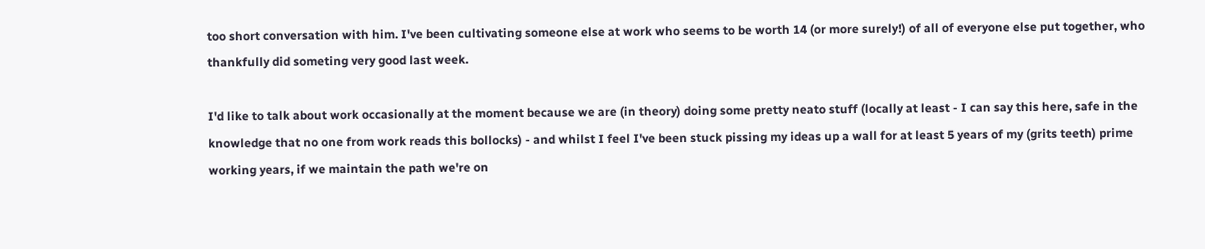too short conversation with him. I've been cultivating someone else at work who seems to be worth 14 (or more surely!) of all of everyone else put together, who thankfully did someting very good last week.

I'd like to talk about work occasionally at the moment because we are (in theory) doing some pretty neato stuff (locally at least - I can say this here, safe in the knowledge that no one from work reads this bollocks) - and whilst I feel I've been stuck pissing my ideas up a wall for at least 5 years of my (grits teeth) prime working years, if we maintain the path we're on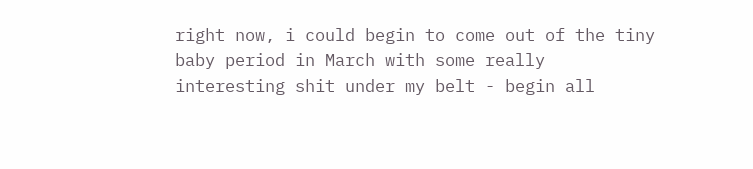right now, i could begin to come out of the tiny baby period in March with some really interesting shit under my belt - begin all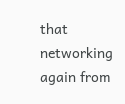that networking again from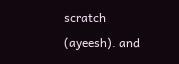scratch (ayeesh). and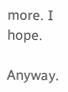more. I hope.

Anyway.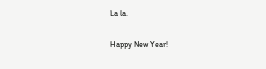La la.

Happy New Year!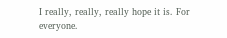I really, really, really hope it is. For everyone.